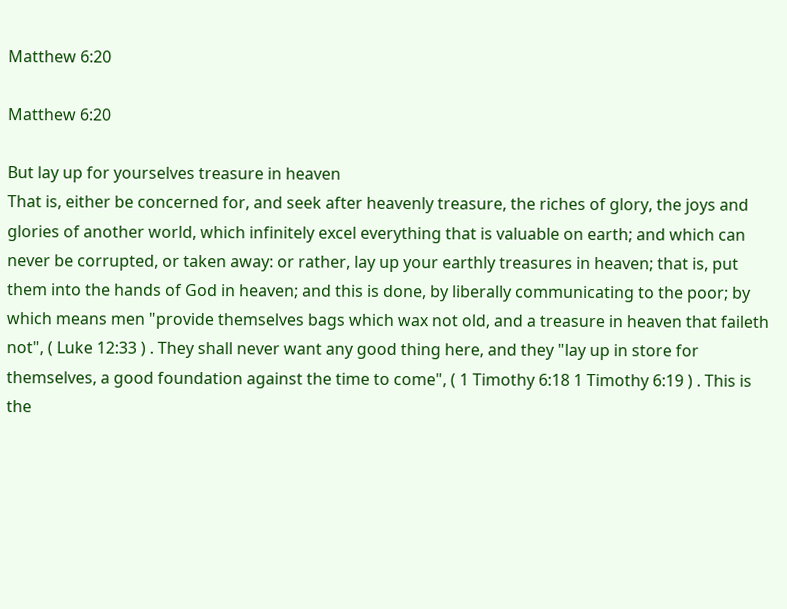Matthew 6:20

Matthew 6:20

But lay up for yourselves treasure in heaven
That is, either be concerned for, and seek after heavenly treasure, the riches of glory, the joys and glories of another world, which infinitely excel everything that is valuable on earth; and which can never be corrupted, or taken away: or rather, lay up your earthly treasures in heaven; that is, put them into the hands of God in heaven; and this is done, by liberally communicating to the poor; by which means men "provide themselves bags which wax not old, and a treasure in heaven that faileth not", ( Luke 12:33 ) . They shall never want any good thing here, and they "lay up in store for themselves, a good foundation against the time to come", ( 1 Timothy 6:18 1 Timothy 6:19 ) . This is the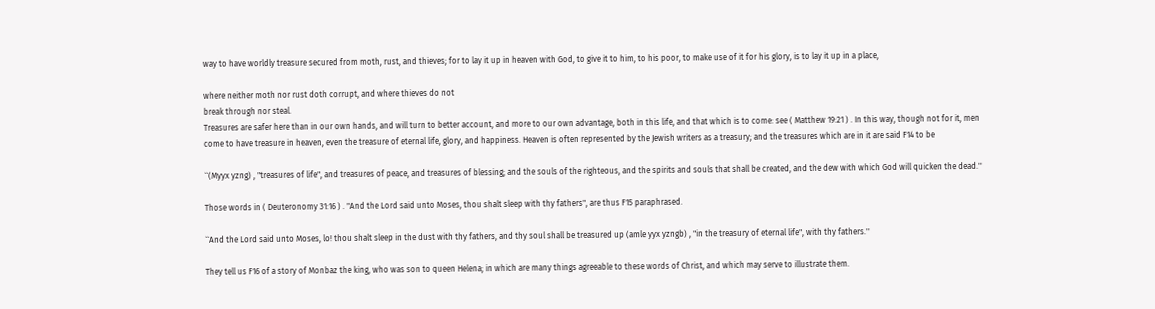way to have worldly treasure secured from moth, rust, and thieves; for to lay it up in heaven with God, to give it to him, to his poor, to make use of it for his glory, is to lay it up in a place,

where neither moth nor rust doth corrupt, and where thieves do not
break through nor steal.
Treasures are safer here than in our own hands, and will turn to better account, and more to our own advantage, both in this life, and that which is to come: see ( Matthew 19:21 ) . In this way, though not for it, men come to have treasure in heaven, even the treasure of eternal life, glory, and happiness. Heaven is often represented by the Jewish writers as a treasury; and the treasures which are in it are said F14 to be

``(Myyx yzng) , "treasures of life", and treasures of peace, and treasures of blessing; and the souls of the righteous, and the spirits and souls that shall be created, and the dew with which God will quicken the dead.''

Those words in ( Deuteronomy 31:16 ) . "And the Lord said unto Moses, thou shalt sleep with thy fathers", are thus F15 paraphrased.

``And the Lord said unto Moses, lo! thou shalt sleep in the dust with thy fathers, and thy soul shall be treasured up (amle yyx yzngb) , "in the treasury of eternal life", with thy fathers.''

They tell us F16 of a story of Monbaz the king, who was son to queen Helena; in which are many things agreeable to these words of Christ, and which may serve to illustrate them.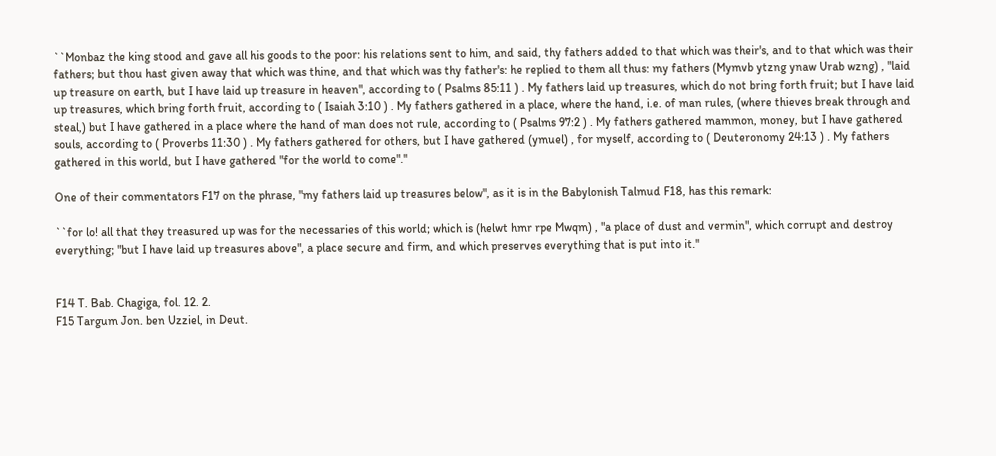``Monbaz the king stood and gave all his goods to the poor: his relations sent to him, and said, thy fathers added to that which was their's, and to that which was their fathers; but thou hast given away that which was thine, and that which was thy father's: he replied to them all thus: my fathers (Mymvb ytzng ynaw Urab wzng) , "laid up treasure on earth, but I have laid up treasure in heaven", according to ( Psalms 85:11 ) . My fathers laid up treasures, which do not bring forth fruit; but I have laid up treasures, which bring forth fruit, according to ( Isaiah 3:10 ) . My fathers gathered in a place, where the hand, i.e. of man rules, (where thieves break through and steal,) but I have gathered in a place where the hand of man does not rule, according to ( Psalms 97:2 ) . My fathers gathered mammon, money, but I have gathered souls, according to ( Proverbs 11:30 ) . My fathers gathered for others, but I have gathered (ymuel) , for myself, according to ( Deuteronomy 24:13 ) . My fathers gathered in this world, but I have gathered "for the world to come".''

One of their commentators F17 on the phrase, "my fathers laid up treasures below", as it is in the Babylonish Talmud F18, has this remark:

``for lo! all that they treasured up was for the necessaries of this world; which is (helwt hmr rpe Mwqm) , "a place of dust and vermin", which corrupt and destroy everything; "but I have laid up treasures above", a place secure and firm, and which preserves everything that is put into it.''


F14 T. Bab. Chagiga, fol. 12. 2.
F15 Targum Jon. ben Uzziel, in Deut.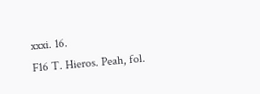xxxi. 16.
F16 T. Hieros. Peah, fol.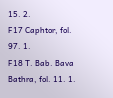15. 2.
F17 Caphtor, fol. 97. 1.
F18 T. Bab. Bava Bathra, fol. 11. 1.